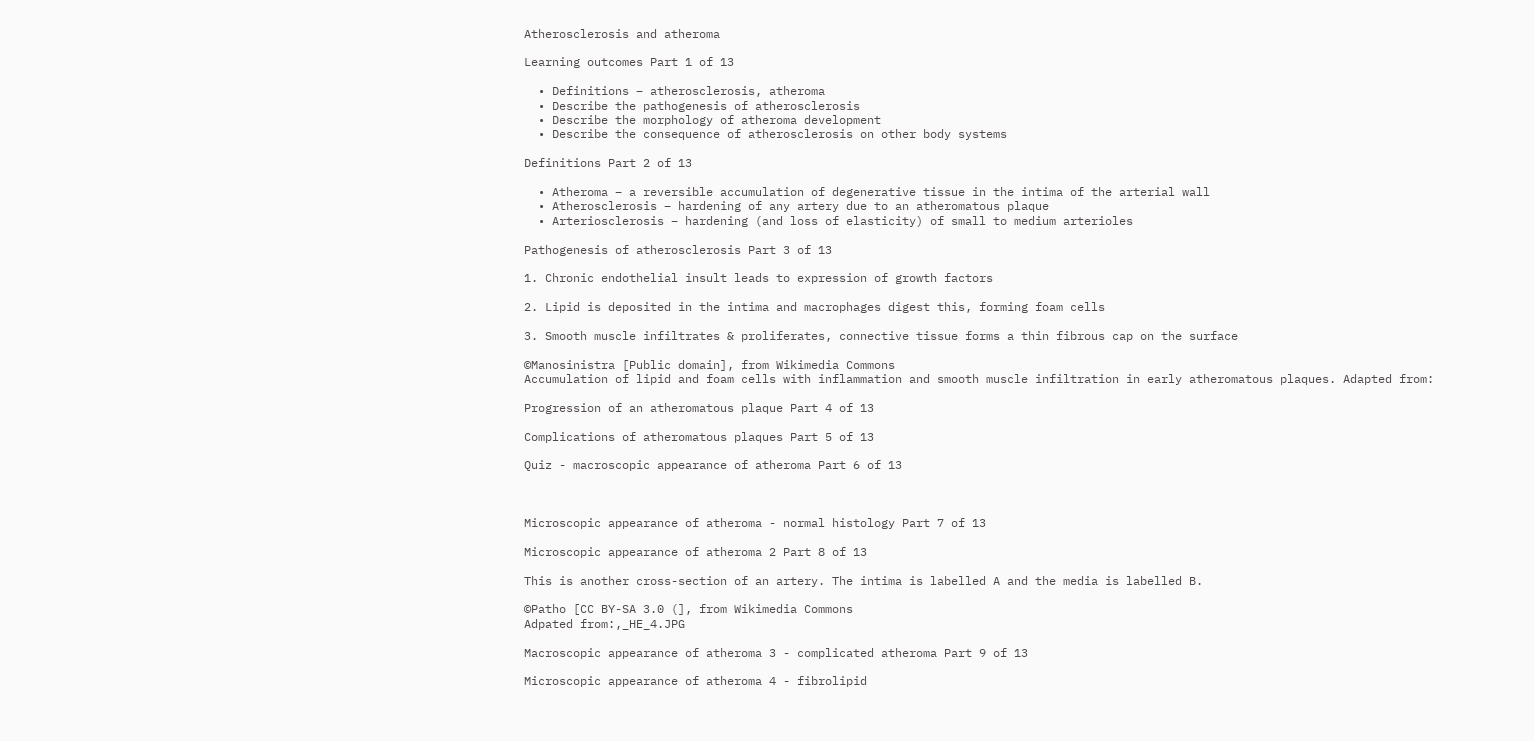Atherosclerosis and atheroma

Learning outcomes Part 1 of 13

  • Definitions – atherosclerosis, atheroma
  • Describe the pathogenesis of atherosclerosis
  • Describe the morphology of atheroma development
  • Describe the consequence of atherosclerosis on other body systems

Definitions Part 2 of 13

  • Atheroma – a reversible accumulation of degenerative tissue in the intima of the arterial wall
  • Atherosclerosis – hardening of any artery due to an atheromatous plaque
  • Arteriosclerosis – hardening (and loss of elasticity) of small to medium arterioles

Pathogenesis of atherosclerosis Part 3 of 13

1. Chronic endothelial insult leads to expression of growth factors

2. Lipid is deposited in the intima and macrophages digest this, forming foam cells

3. Smooth muscle infiltrates & proliferates, connective tissue forms a thin fibrous cap on the surface

©Manosinistra [Public domain], from Wikimedia Commons
Accumulation of lipid and foam cells with inflammation and smooth muscle infiltration in early atheromatous plaques. Adapted from:

Progression of an atheromatous plaque Part 4 of 13

Complications of atheromatous plaques Part 5 of 13

Quiz - macroscopic appearance of atheroma Part 6 of 13



Microscopic appearance of atheroma - normal histology Part 7 of 13

Microscopic appearance of atheroma 2 Part 8 of 13

This is another cross-section of an artery. The intima is labelled A and the media is labelled B.

©Patho [CC BY-SA 3.0 (], from Wikimedia Commons
Adpated from:,_HE_4.JPG

Macroscopic appearance of atheroma 3 - complicated atheroma Part 9 of 13

Microscopic appearance of atheroma 4 - fibrolipid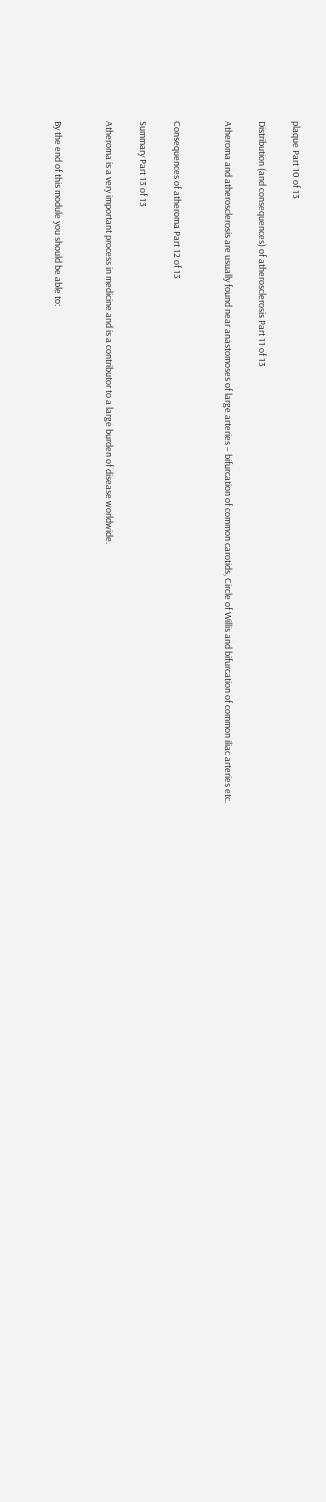plaque Part 10 of 13

Distribution (and consequences) of atherosclerosis Part 11 of 13

Atheroma and atherosclerosis are usually found near anastomoses of large arteries – bifurcation of common carotids, Circle of Willis and bifurcation of common iliac arteries etc.


Consequences of atheroma Part 12 of 13

Summary Part 13 of 13

Atheroma is a very important process in medicine and is a contributor to a large burden of disease worldwide.


By the end of this module you should be able to: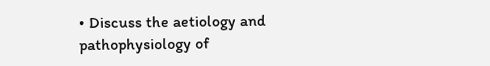• Discuss the aetiology and pathophysiology of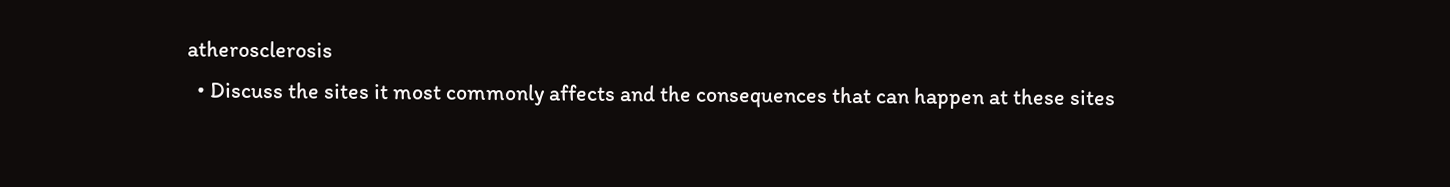atherosclerosis
  • Discuss the sites it most commonly affects and the consequences that can happen at these sites